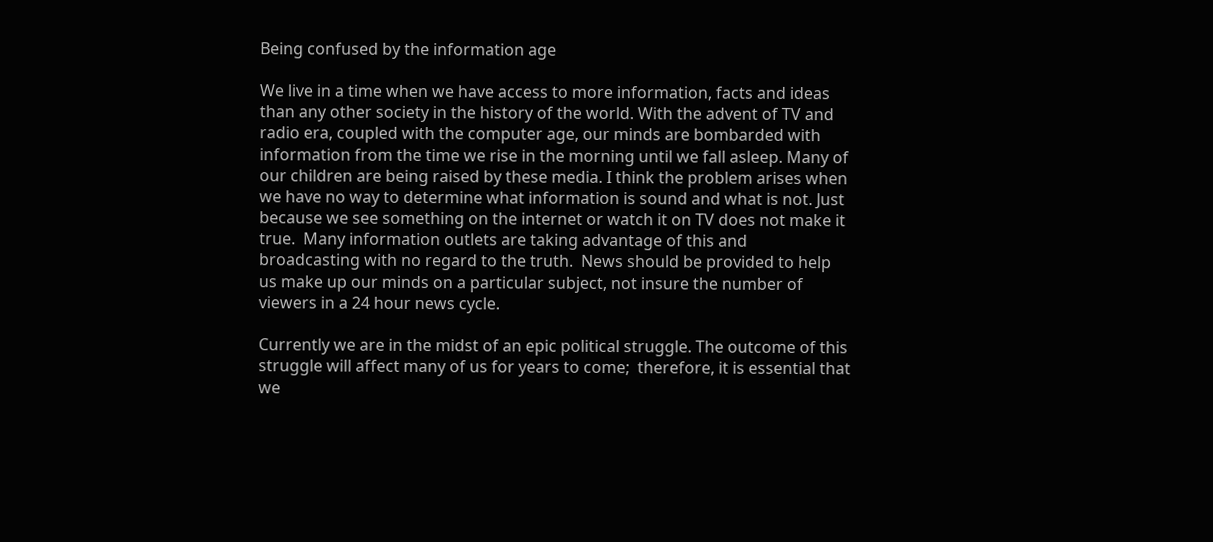Being confused by the information age

We live in a time when we have access to more information, facts and ideas than any other society in the history of the world. With the advent of TV and radio era, coupled with the computer age, our minds are bombarded with information from the time we rise in the morning until we fall asleep. Many of our children are being raised by these media. I think the problem arises when we have no way to determine what information is sound and what is not. Just because we see something on the internet or watch it on TV does not make it true.  Many information outlets are taking advantage of this and broadcasting with no regard to the truth.  News should be provided to help us make up our minds on a particular subject, not insure the number of viewers in a 24 hour news cycle.

Currently we are in the midst of an epic political struggle. The outcome of this struggle will affect many of us for years to come;  therefore, it is essential that we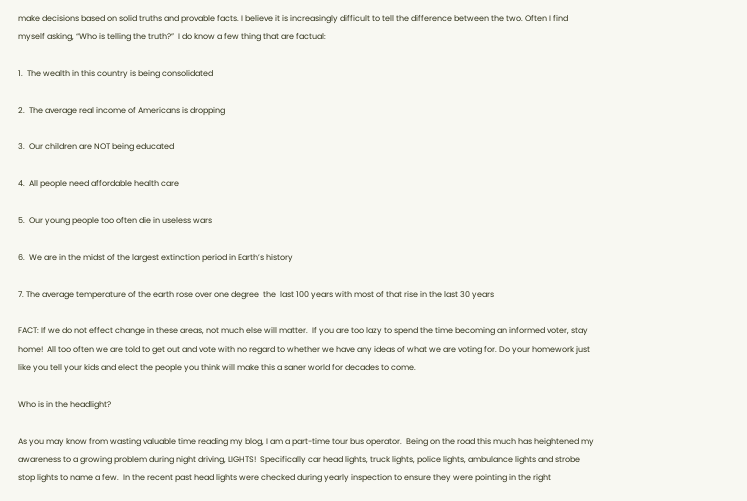make decisions based on solid truths and provable facts. I believe it is increasingly difficult to tell the difference between the two. Often I find myself asking, “Who is telling the truth?”  I do know a few thing that are factual:

1.  The wealth in this country is being consolidated

2.  The average real income of Americans is dropping

3.  Our children are NOT being educated

4.  All people need affordable health care

5.  Our young people too often die in useless wars

6.  We are in the midst of the largest extinction period in Earth’s history

7. The average temperature of the earth rose over one degree  the  last 100 years with most of that rise in the last 30 years

FACT: If we do not effect change in these areas, not much else will matter.  If you are too lazy to spend the time becoming an informed voter, stay home!  All too often we are told to get out and vote with no regard to whether we have any ideas of what we are voting for. Do your homework just like you tell your kids and elect the people you think will make this a saner world for decades to come.

Who is in the headlight?

As you may know from wasting valuable time reading my blog, I am a part-time tour bus operator.  Being on the road this much has heightened my awareness to a growing problem during night driving, LIGHTS!  Specifically car head lights, truck lights, police lights, ambulance lights and strobe stop lights to name a few.  In the recent past head lights were checked during yearly inspection to ensure they were pointing in the right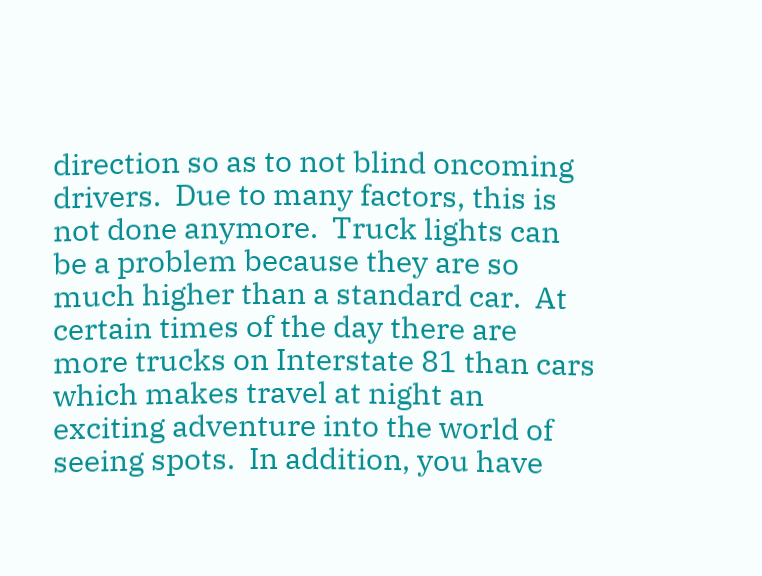direction so as to not blind oncoming drivers.  Due to many factors, this is not done anymore.  Truck lights can be a problem because they are so much higher than a standard car.  At certain times of the day there are more trucks on Interstate 81 than cars which makes travel at night an exciting adventure into the world of seeing spots.  In addition, you have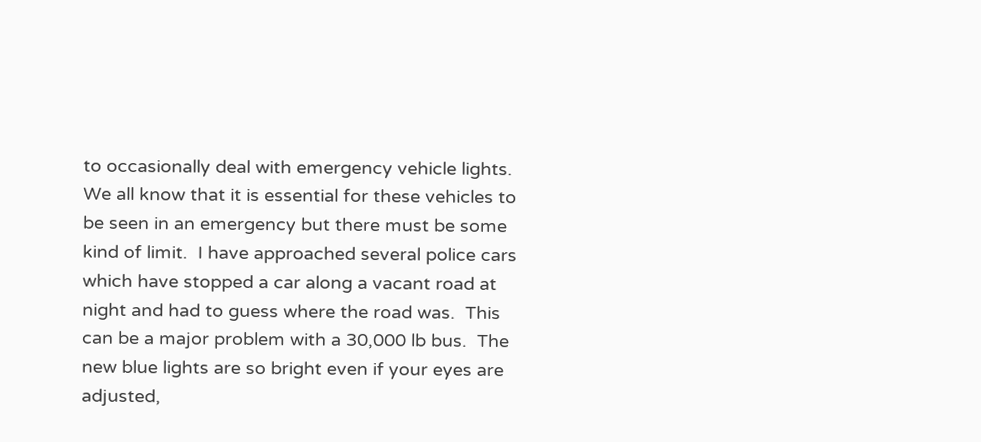to occasionally deal with emergency vehicle lights.  We all know that it is essential for these vehicles to be seen in an emergency but there must be some kind of limit.  I have approached several police cars which have stopped a car along a vacant road at night and had to guess where the road was.  This can be a major problem with a 30,000 lb bus.  The new blue lights are so bright even if your eyes are adjusted,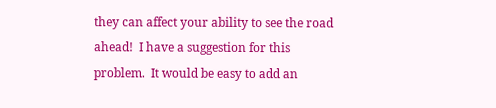they can affect your ability to see the road ahead!  I have a suggestion for this problem.  It would be easy to add an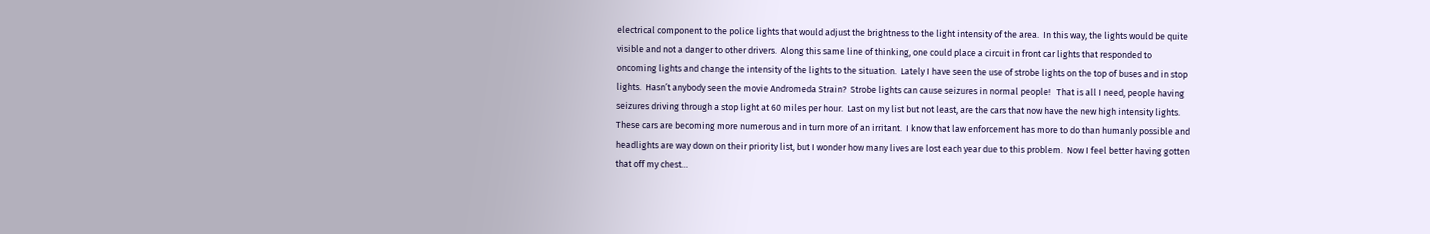electrical component to the police lights that would adjust the brightness to the light intensity of the area.  In this way, the lights would be quite visible and not a danger to other drivers.  Along this same line of thinking, one could place a circuit in front car lights that responded to oncoming lights and change the intensity of the lights to the situation.  Lately I have seen the use of strobe lights on the top of buses and in stop lights.  Hasn’t anybody seen the movie Andromeda Strain?  Strobe lights can cause seizures in normal people!   That is all I need, people having seizures driving through a stop light at 60 miles per hour.  Last on my list but not least, are the cars that now have the new high intensity lights.  These cars are becoming more numerous and in turn more of an irritant.  I know that law enforcement has more to do than humanly possible and headlights are way down on their priority list, but I wonder how many lives are lost each year due to this problem.  Now I feel better having gotten that off my chest…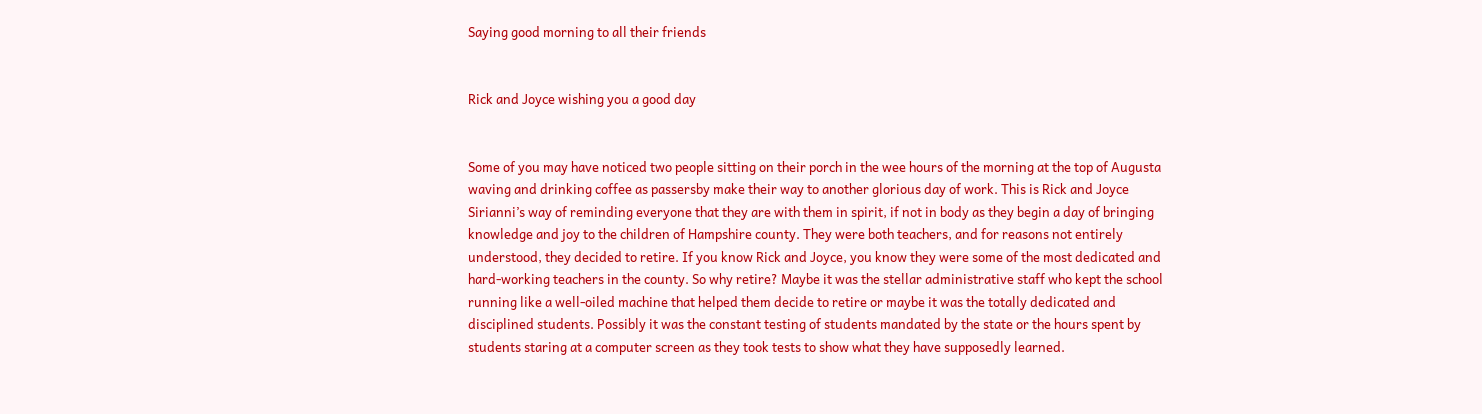Saying good morning to all their friends


Rick and Joyce wishing you a good day


Some of you may have noticed two people sitting on their porch in the wee hours of the morning at the top of Augusta waving and drinking coffee as passersby make their way to another glorious day of work. This is Rick and Joyce Sirianni’s way of reminding everyone that they are with them in spirit, if not in body as they begin a day of bringing knowledge and joy to the children of Hampshire county. They were both teachers, and for reasons not entirely understood, they decided to retire. If you know Rick and Joyce, you know they were some of the most dedicated and hard-working teachers in the county. So why retire? Maybe it was the stellar administrative staff who kept the school running like a well-oiled machine that helped them decide to retire or maybe it was the totally dedicated and disciplined students. Possibly it was the constant testing of students mandated by the state or the hours spent by students staring at a computer screen as they took tests to show what they have supposedly learned.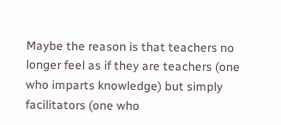Maybe the reason is that teachers no longer feel as if they are teachers (one who imparts knowledge) but simply facilitators (one who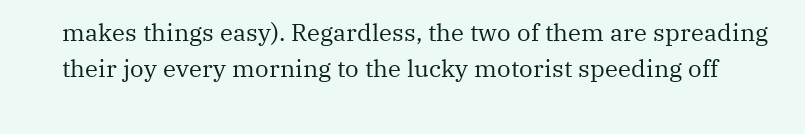makes things easy). Regardless, the two of them are spreading their joy every morning to the lucky motorist speeding off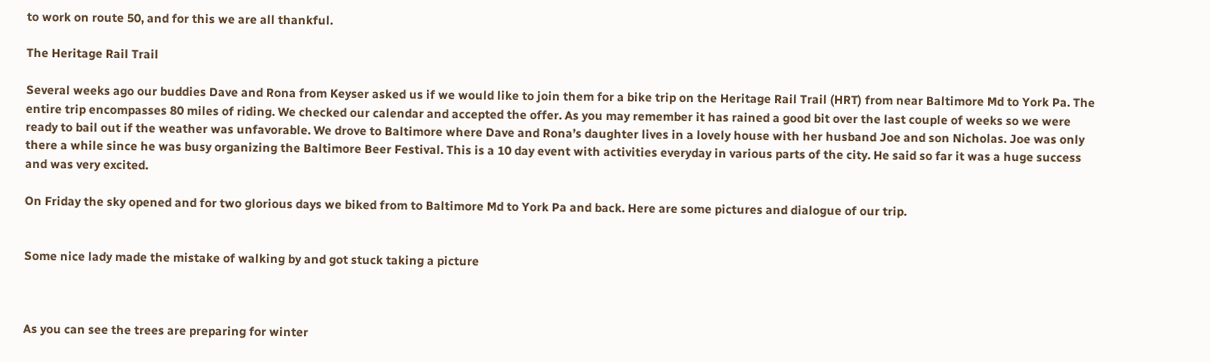to work on route 50, and for this we are all thankful.

The Heritage Rail Trail

Several weeks ago our buddies Dave and Rona from Keyser asked us if we would like to join them for a bike trip on the Heritage Rail Trail (HRT) from near Baltimore Md to York Pa. The entire trip encompasses 80 miles of riding. We checked our calendar and accepted the offer. As you may remember it has rained a good bit over the last couple of weeks so we were ready to bail out if the weather was unfavorable. We drove to Baltimore where Dave and Rona’s daughter lives in a lovely house with her husband Joe and son Nicholas. Joe was only there a while since he was busy organizing the Baltimore Beer Festival. This is a 10 day event with activities everyday in various parts of the city. He said so far it was a huge success and was very excited.

On Friday the sky opened and for two glorious days we biked from to Baltimore Md to York Pa and back. Here are some pictures and dialogue of our trip.


Some nice lady made the mistake of walking by and got stuck taking a picture



As you can see the trees are preparing for winter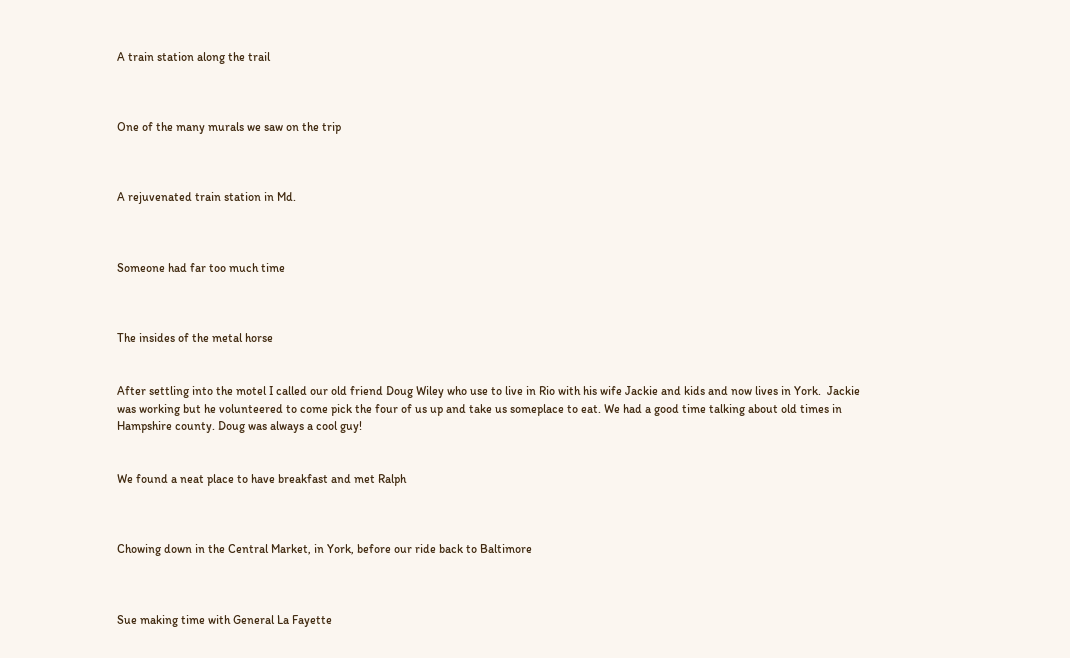A train station along the trail



One of the many murals we saw on the trip



A rejuvenated train station in Md.



Someone had far too much time



The insides of the metal horse


After settling into the motel I called our old friend Doug Wiley who use to live in Rio with his wife Jackie and kids and now lives in York.  Jackie was working but he volunteered to come pick the four of us up and take us someplace to eat. We had a good time talking about old times in Hampshire county. Doug was always a cool guy!


We found a neat place to have breakfast and met Ralph



Chowing down in the Central Market, in York, before our ride back to Baltimore



Sue making time with General La Fayette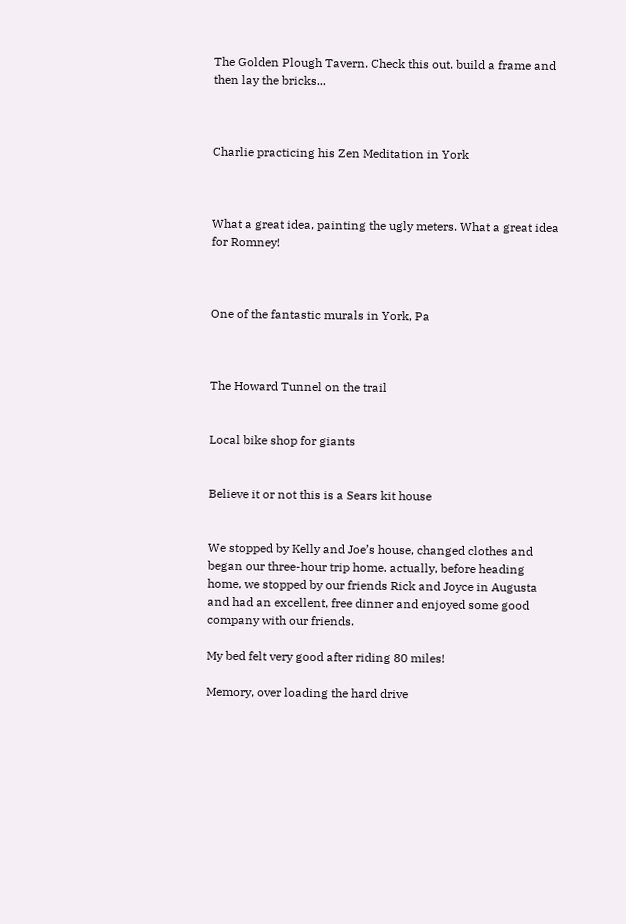The Golden Plough Tavern. Check this out. build a frame and then lay the bricks...



Charlie practicing his Zen Meditation in York



What a great idea, painting the ugly meters. What a great idea for Romney!



One of the fantastic murals in York, Pa



The Howard Tunnel on the trail


Local bike shop for giants


Believe it or not this is a Sears kit house


We stopped by Kelly and Joe’s house, changed clothes and began our three-hour trip home. actually, before heading home, we stopped by our friends Rick and Joyce in Augusta and had an excellent, free dinner and enjoyed some good company with our friends.

My bed felt very good after riding 80 miles!

Memory, over loading the hard drive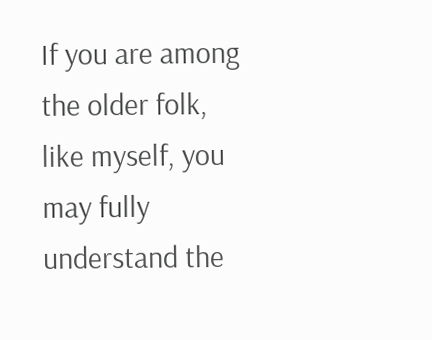If you are among the older folk, like myself, you may fully understand the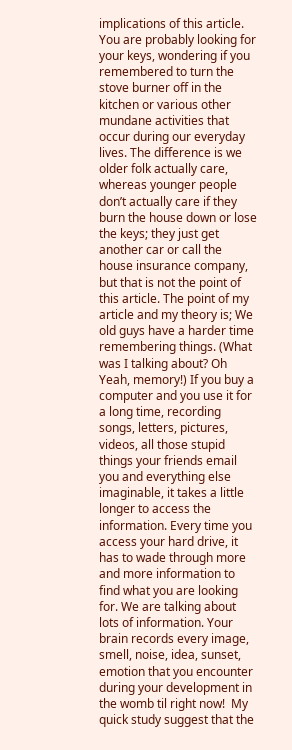implications of this article. You are probably looking for your keys, wondering if you remembered to turn the stove burner off in the kitchen or various other mundane activities that occur during our everyday lives. The difference is we older folk actually care, whereas younger people don’t actually care if they burn the house down or lose the keys; they just get another car or call the house insurance company, but that is not the point of this article. The point of my article and my theory is; We old guys have a harder time remembering things. (What was I talking about? Oh Yeah, memory!) If you buy a computer and you use it for a long time, recording songs, letters, pictures, videos, all those stupid things your friends email you and everything else imaginable, it takes a little longer to access the information. Every time you access your hard drive, it has to wade through more and more information to find what you are looking for. We are talking about lots of information. Your brain records every image, smell, noise, idea, sunset, emotion that you encounter during your development in the womb til right now!  My quick study suggest that the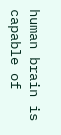human brain is capable of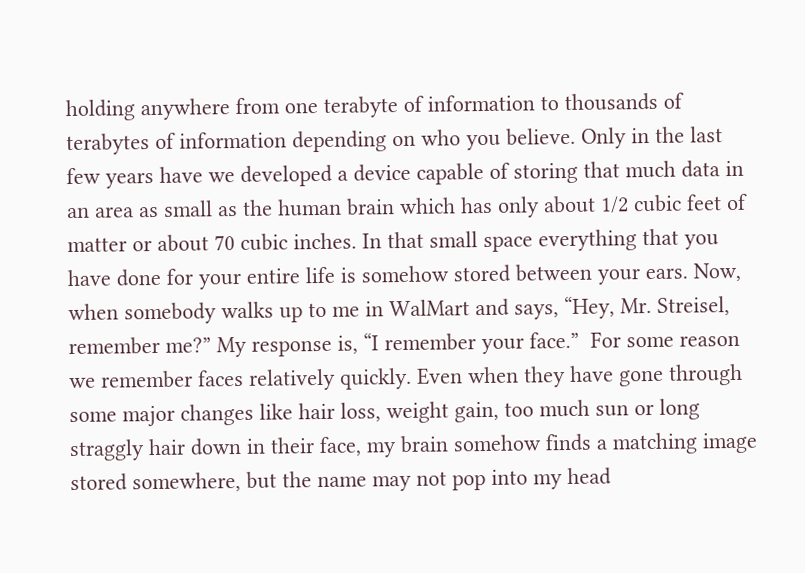holding anywhere from one terabyte of information to thousands of terabytes of information depending on who you believe. Only in the last few years have we developed a device capable of storing that much data in an area as small as the human brain which has only about 1/2 cubic feet of matter or about 70 cubic inches. In that small space everything that you have done for your entire life is somehow stored between your ears. Now, when somebody walks up to me in WalMart and says, “Hey, Mr. Streisel, remember me?” My response is, “I remember your face.”  For some reason we remember faces relatively quickly. Even when they have gone through some major changes like hair loss, weight gain, too much sun or long straggly hair down in their face, my brain somehow finds a matching image stored somewhere, but the name may not pop into my head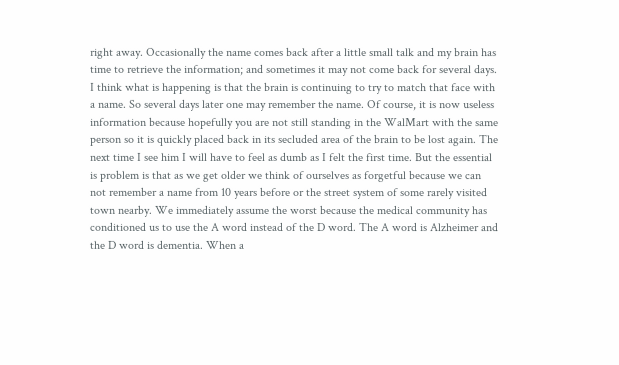right away. Occasionally the name comes back after a little small talk and my brain has time to retrieve the information; and sometimes it may not come back for several days. I think what is happening is that the brain is continuing to try to match that face with a name. So several days later one may remember the name. Of course, it is now useless information because hopefully you are not still standing in the WalMart with the same person so it is quickly placed back in its secluded area of the brain to be lost again. The next time I see him I will have to feel as dumb as I felt the first time. But the essential is problem is that as we get older we think of ourselves as forgetful because we can not remember a name from 10 years before or the street system of some rarely visited town nearby. We immediately assume the worst because the medical community has conditioned us to use the A word instead of the D word. The A word is Alzheimer and the D word is dementia. When a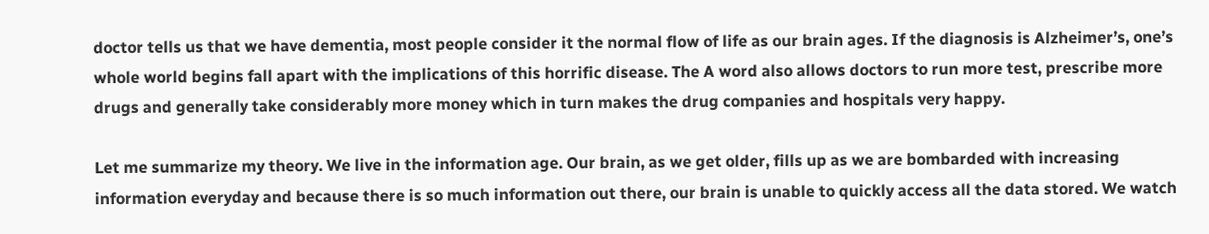doctor tells us that we have dementia, most people consider it the normal flow of life as our brain ages. If the diagnosis is Alzheimer’s, one’s whole world begins fall apart with the implications of this horrific disease. The A word also allows doctors to run more test, prescribe more drugs and generally take considerably more money which in turn makes the drug companies and hospitals very happy.

Let me summarize my theory. We live in the information age. Our brain, as we get older, fills up as we are bombarded with increasing information everyday and because there is so much information out there, our brain is unable to quickly access all the data stored. We watch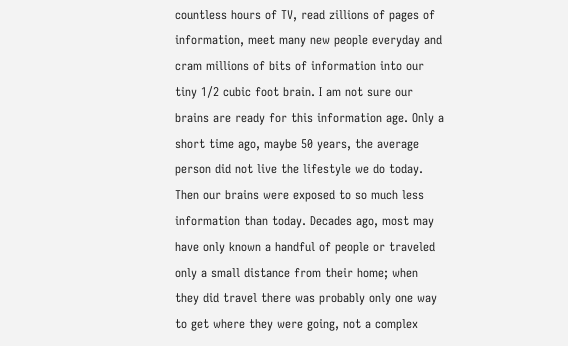countless hours of TV, read zillions of pages of information, meet many new people everyday and cram millions of bits of information into our tiny 1/2 cubic foot brain. I am not sure our brains are ready for this information age. Only a short time ago, maybe 50 years, the average person did not live the lifestyle we do today. Then our brains were exposed to so much less information than today. Decades ago, most may have only known a handful of people or traveled only a small distance from their home; when they did travel there was probably only one way to get where they were going, not a complex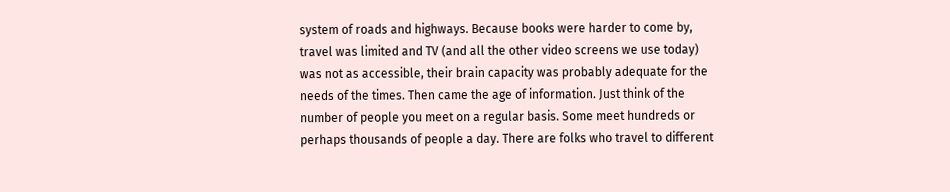system of roads and highways. Because books were harder to come by, travel was limited and TV (and all the other video screens we use today) was not as accessible, their brain capacity was probably adequate for the needs of the times. Then came the age of information. Just think of the number of people you meet on a regular basis. Some meet hundreds or perhaps thousands of people a day. There are folks who travel to different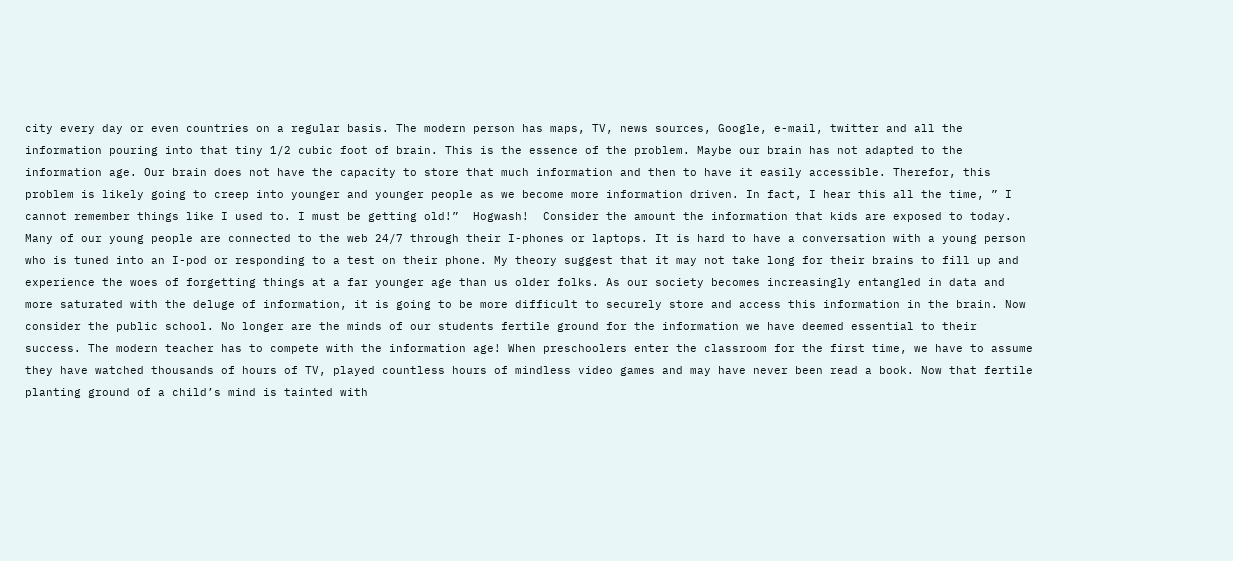city every day or even countries on a regular basis. The modern person has maps, TV, news sources, Google, e-mail, twitter and all the information pouring into that tiny 1/2 cubic foot of brain. This is the essence of the problem. Maybe our brain has not adapted to the information age. Our brain does not have the capacity to store that much information and then to have it easily accessible. Therefor, this problem is likely going to creep into younger and younger people as we become more information driven. In fact, I hear this all the time, ” I cannot remember things like I used to. I must be getting old!”  Hogwash!  Consider the amount the information that kids are exposed to today. Many of our young people are connected to the web 24/7 through their I-phones or laptops. It is hard to have a conversation with a young person who is tuned into an I-pod or responding to a test on their phone. My theory suggest that it may not take long for their brains to fill up and experience the woes of forgetting things at a far younger age than us older folks. As our society becomes increasingly entangled in data and more saturated with the deluge of information, it is going to be more difficult to securely store and access this information in the brain. Now consider the public school. No longer are the minds of our students fertile ground for the information we have deemed essential to their success. The modern teacher has to compete with the information age! When preschoolers enter the classroom for the first time, we have to assume they have watched thousands of hours of TV, played countless hours of mindless video games and may have never been read a book. Now that fertile planting ground of a child’s mind is tainted with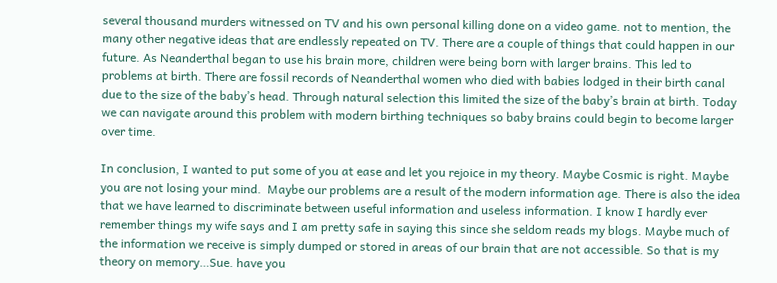several thousand murders witnessed on TV and his own personal killing done on a video game. not to mention, the many other negative ideas that are endlessly repeated on TV. There are a couple of things that could happen in our future. As Neanderthal began to use his brain more, children were being born with larger brains. This led to problems at birth. There are fossil records of Neanderthal women who died with babies lodged in their birth canal due to the size of the baby’s head. Through natural selection this limited the size of the baby’s brain at birth. Today we can navigate around this problem with modern birthing techniques so baby brains could begin to become larger over time.

In conclusion, I wanted to put some of you at ease and let you rejoice in my theory. Maybe Cosmic is right. Maybe you are not losing your mind.  Maybe our problems are a result of the modern information age. There is also the idea that we have learned to discriminate between useful information and useless information. I know I hardly ever remember things my wife says and I am pretty safe in saying this since she seldom reads my blogs. Maybe much of the information we receive is simply dumped or stored in areas of our brain that are not accessible. So that is my theory on memory…Sue. have you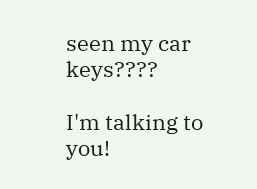seen my car keys????

I'm talking to you!